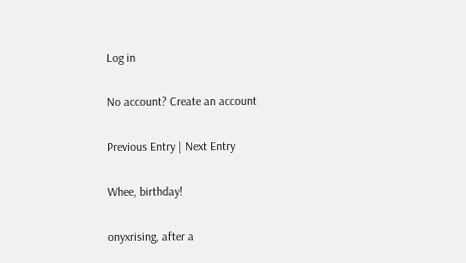Log in

No account? Create an account

Previous Entry | Next Entry

Whee, birthday!

onyxrising, after a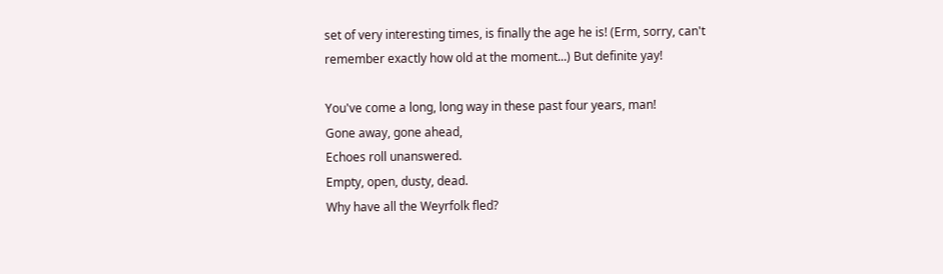set of very interesting times, is finally the age he is! (Erm, sorry, can't remember exactly how old at the moment...) But definite yay!

You've come a long, long way in these past four years, man!
Gone away, gone ahead,
Echoes roll unanswered.
Empty, open, dusty, dead.
Why have all the Weyrfolk fled?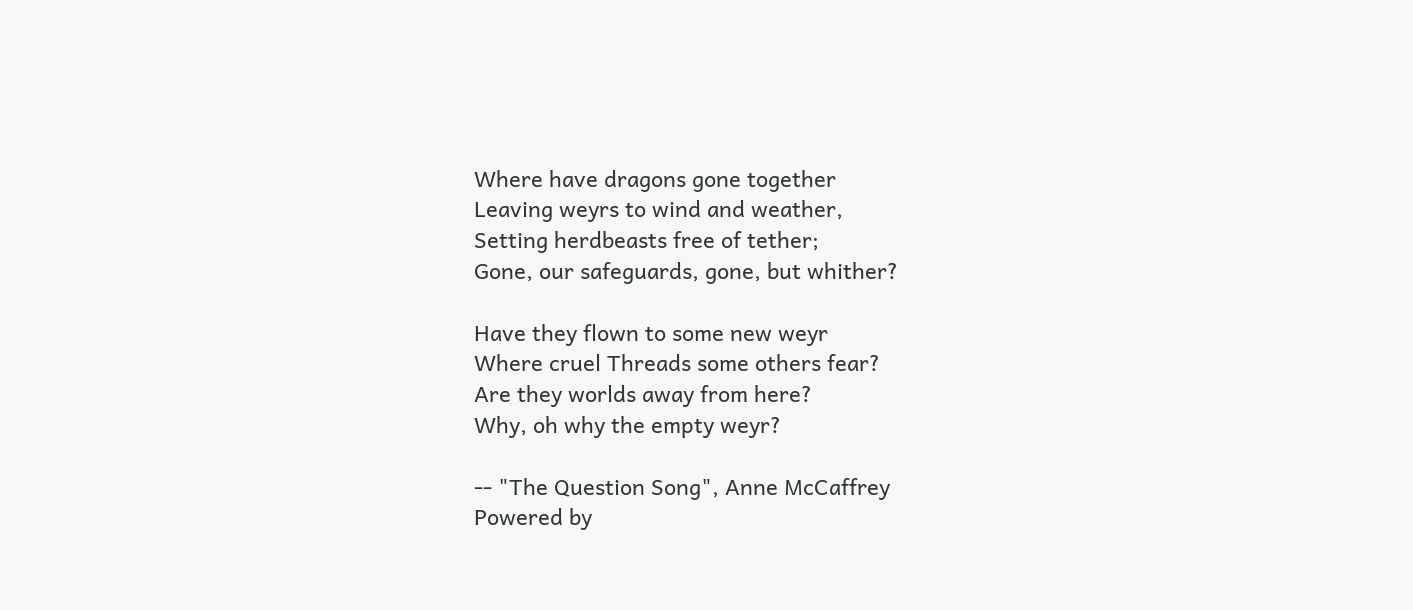Where have dragons gone together
Leaving weyrs to wind and weather,
Setting herdbeasts free of tether;
Gone, our safeguards, gone, but whither?

Have they flown to some new weyr
Where cruel Threads some others fear?
Are they worlds away from here?
Why, oh why the empty weyr?

-- "The Question Song", Anne McCaffrey
Powered by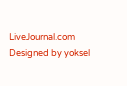LiveJournal.com
Designed by yoksel